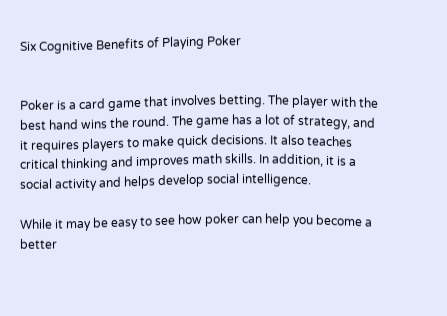Six Cognitive Benefits of Playing Poker


Poker is a card game that involves betting. The player with the best hand wins the round. The game has a lot of strategy, and it requires players to make quick decisions. It also teaches critical thinking and improves math skills. In addition, it is a social activity and helps develop social intelligence.

While it may be easy to see how poker can help you become a better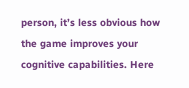person, it’s less obvious how the game improves your cognitive capabilities. Here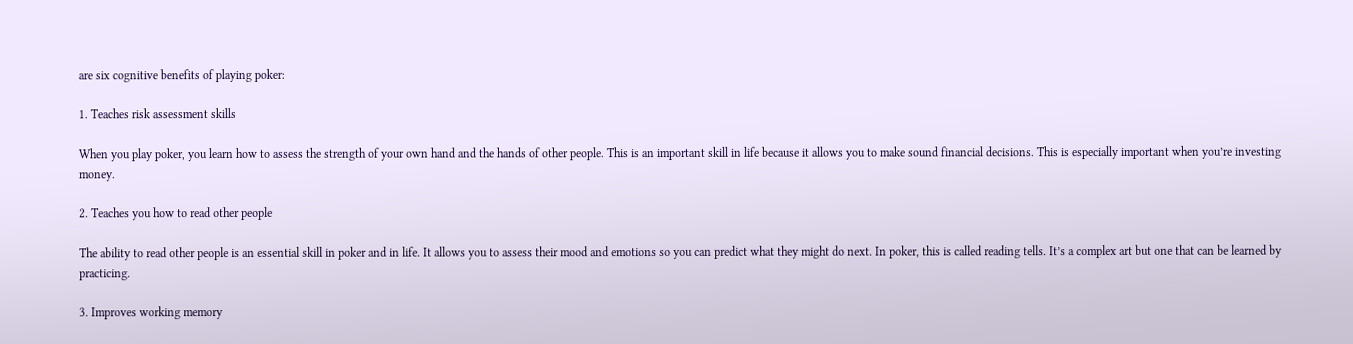are six cognitive benefits of playing poker:

1. Teaches risk assessment skills

When you play poker, you learn how to assess the strength of your own hand and the hands of other people. This is an important skill in life because it allows you to make sound financial decisions. This is especially important when you’re investing money.

2. Teaches you how to read other people

The ability to read other people is an essential skill in poker and in life. It allows you to assess their mood and emotions so you can predict what they might do next. In poker, this is called reading tells. It’s a complex art but one that can be learned by practicing.

3. Improves working memory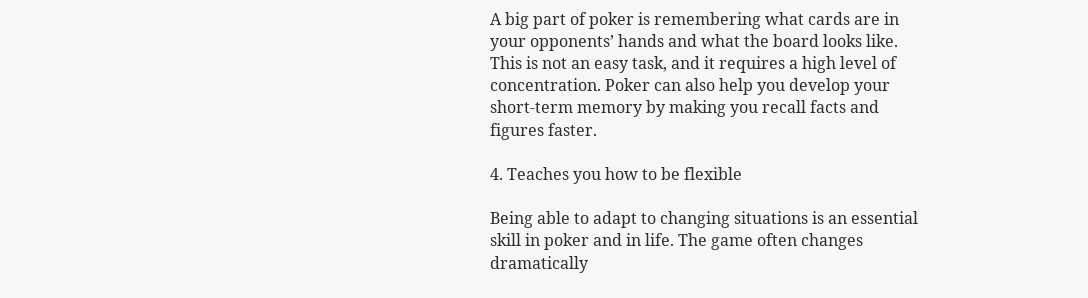A big part of poker is remembering what cards are in your opponents’ hands and what the board looks like. This is not an easy task, and it requires a high level of concentration. Poker can also help you develop your short-term memory by making you recall facts and figures faster.

4. Teaches you how to be flexible

Being able to adapt to changing situations is an essential skill in poker and in life. The game often changes dramatically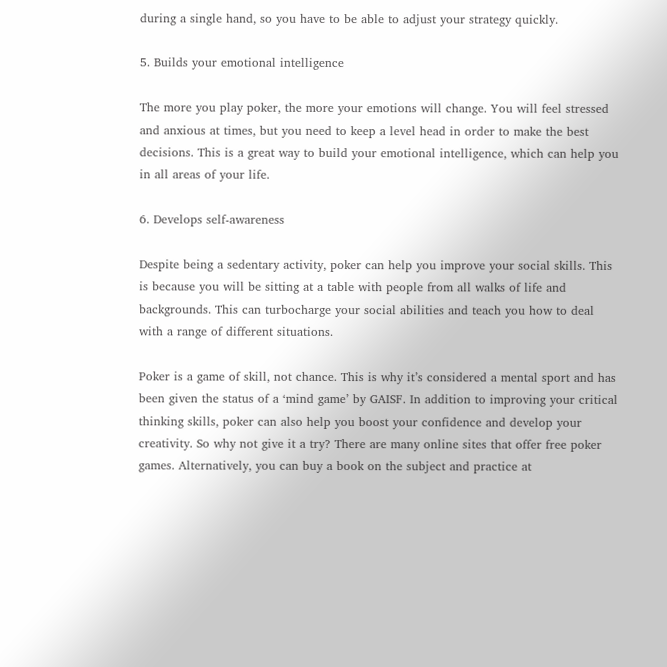during a single hand, so you have to be able to adjust your strategy quickly.

5. Builds your emotional intelligence

The more you play poker, the more your emotions will change. You will feel stressed and anxious at times, but you need to keep a level head in order to make the best decisions. This is a great way to build your emotional intelligence, which can help you in all areas of your life.

6. Develops self-awareness

Despite being a sedentary activity, poker can help you improve your social skills. This is because you will be sitting at a table with people from all walks of life and backgrounds. This can turbocharge your social abilities and teach you how to deal with a range of different situations.

Poker is a game of skill, not chance. This is why it’s considered a mental sport and has been given the status of a ‘mind game’ by GAISF. In addition to improving your critical thinking skills, poker can also help you boost your confidence and develop your creativity. So why not give it a try? There are many online sites that offer free poker games. Alternatively, you can buy a book on the subject and practice at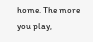home. The more you play,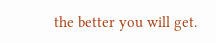the better you will get.